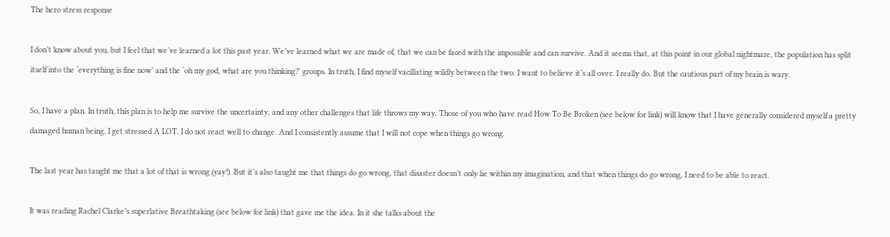The hero stress response

I don’t know about you, but I feel that we’ve learned a lot this past year. We’ve learned what we are made of, that we can be faced with the impossible and can survive. And it seems that, at this point in our global nightmare, the population has split itself into the ‘everything is fine now’ and the ‘oh my god, what are you thinking?’ groups. In truth, I find myself vacillating wildly between the two. I want to believe it’s all over. I really do. But the cautious part of my brain is wary.

So, I have a plan. In truth, this plan is to help me survive the uncertainty, and any other challenges that life throws my way. Those of you who have read How To Be Broken (see below for link) will know that I have generally considered myself a pretty damaged human being. I get stressed A LOT. I do not react well to change. And I consistently assume that I will not cope when things go wrong.

The last year has taught me that a lot of that is wrong (yay!). But it’s also taught me that things do go wrong, that disaster doesn’t only lie within my imagination, and that when things do go wrong, I need to be able to react.

It was reading Rachel Clarke’s superlative Breathtaking (see below for link) that gave me the idea. In it she talks about the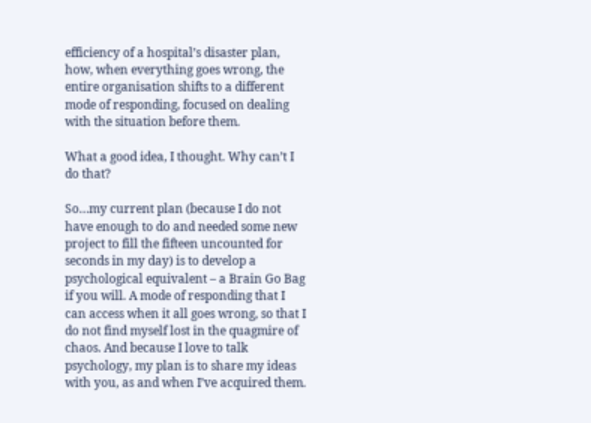efficiency of a hospital’s disaster plan, how, when everything goes wrong, the entire organisation shifts to a different mode of responding, focused on dealing with the situation before them.

What a good idea, I thought. Why can’t I do that?

So…my current plan (because I do not have enough to do and needed some new project to fill the fifteen uncounted for seconds in my day) is to develop a psychological equivalent – a Brain Go Bag if you will. A mode of responding that I can access when it all goes wrong, so that I do not find myself lost in the quagmire of chaos. And because I love to talk psychology, my plan is to share my ideas with you, as and when I’ve acquired them.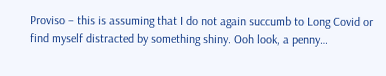Proviso – this is assuming that I do not again succumb to Long Covid or find myself distracted by something shiny. Ooh look, a penny…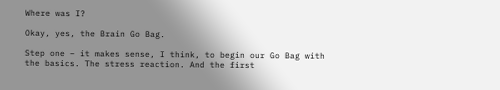Where was I?

Okay, yes, the Brain Go Bag.

Step one – it makes sense, I think, to begin our Go Bag with the basics. The stress reaction. And the first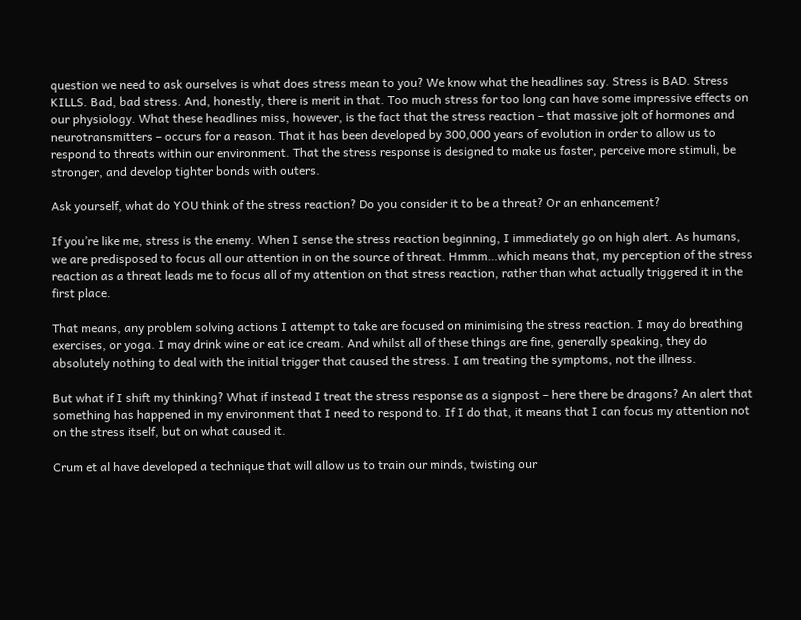question we need to ask ourselves is what does stress mean to you? We know what the headlines say. Stress is BAD. Stress KILLS. Bad, bad stress. And, honestly, there is merit in that. Too much stress for too long can have some impressive effects on our physiology. What these headlines miss, however, is the fact that the stress reaction – that massive jolt of hormones and neurotransmitters – occurs for a reason. That it has been developed by 300,000 years of evolution in order to allow us to respond to threats within our environment. That the stress response is designed to make us faster, perceive more stimuli, be stronger, and develop tighter bonds with outers.

Ask yourself, what do YOU think of the stress reaction? Do you consider it to be a threat? Or an enhancement?

If you’re like me, stress is the enemy. When I sense the stress reaction beginning, I immediately go on high alert. As humans, we are predisposed to focus all our attention in on the source of threat. Hmmm…which means that, my perception of the stress reaction as a threat leads me to focus all of my attention on that stress reaction, rather than what actually triggered it in the first place.

That means, any problem solving actions I attempt to take are focused on minimising the stress reaction. I may do breathing exercises, or yoga. I may drink wine or eat ice cream. And whilst all of these things are fine, generally speaking, they do absolutely nothing to deal with the initial trigger that caused the stress. I am treating the symptoms, not the illness.

But what if I shift my thinking? What if instead I treat the stress response as a signpost – here there be dragons? An alert that something has happened in my environment that I need to respond to. If I do that, it means that I can focus my attention not on the stress itself, but on what caused it.

Crum et al have developed a technique that will allow us to train our minds, twisting our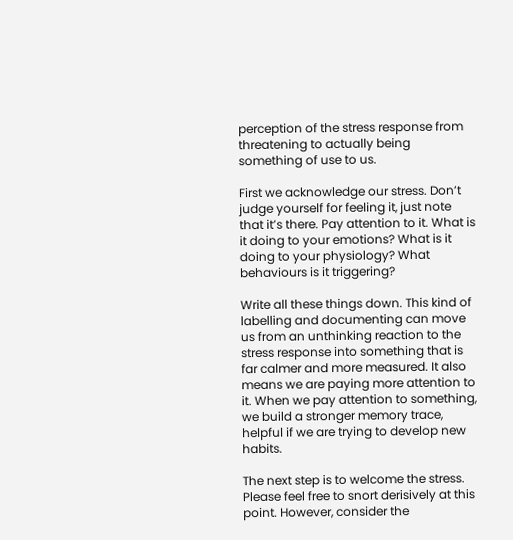perception of the stress response from threatening to actually being something of use to us.

First we acknowledge our stress. Don’t judge yourself for feeling it, just note that it’s there. Pay attention to it. What is it doing to your emotions? What is it doing to your physiology? What behaviours is it triggering?

Write all these things down. This kind of labelling and documenting can move us from an unthinking reaction to the stress response into something that is far calmer and more measured. It also means we are paying more attention to it. When we pay attention to something, we build a stronger memory trace, helpful if we are trying to develop new habits.

The next step is to welcome the stress. Please feel free to snort derisively at this point. However, consider the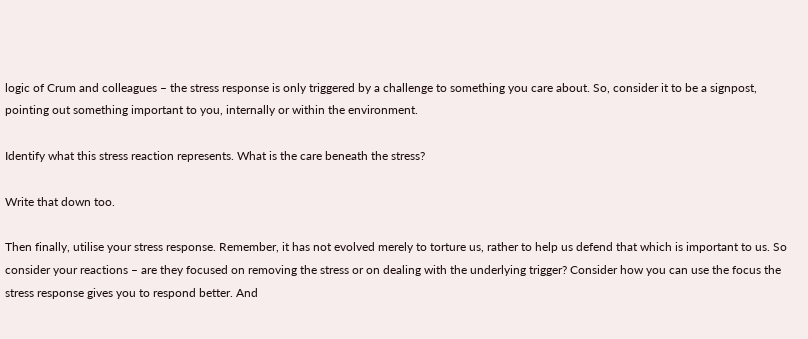logic of Crum and colleagues – the stress response is only triggered by a challenge to something you care about. So, consider it to be a signpost, pointing out something important to you, internally or within the environment.

Identify what this stress reaction represents. What is the care beneath the stress?

Write that down too.

Then finally, utilise your stress response. Remember, it has not evolved merely to torture us, rather to help us defend that which is important to us. So consider your reactions – are they focused on removing the stress or on dealing with the underlying trigger? Consider how you can use the focus the stress response gives you to respond better. And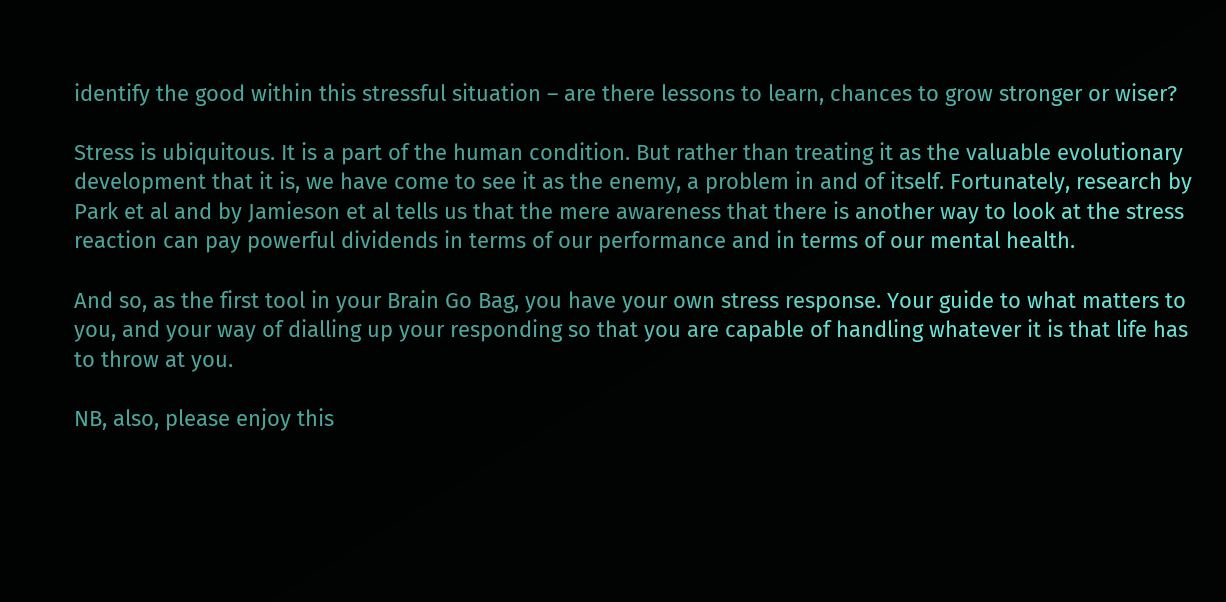identify the good within this stressful situation – are there lessons to learn, chances to grow stronger or wiser?

Stress is ubiquitous. It is a part of the human condition. But rather than treating it as the valuable evolutionary development that it is, we have come to see it as the enemy, a problem in and of itself. Fortunately, research by Park et al and by Jamieson et al tells us that the mere awareness that there is another way to look at the stress reaction can pay powerful dividends in terms of our performance and in terms of our mental health.

And so, as the first tool in your Brain Go Bag, you have your own stress response. Your guide to what matters to you, and your way of dialling up your responding so that you are capable of handling whatever it is that life has to throw at you.

NB, also, please enjoy this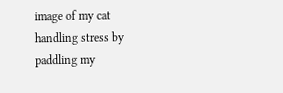image of my cat handling stress by paddling my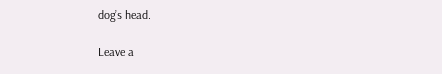dog’s head.

Leave a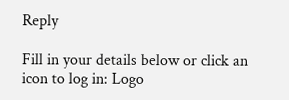Reply

Fill in your details below or click an icon to log in: Logo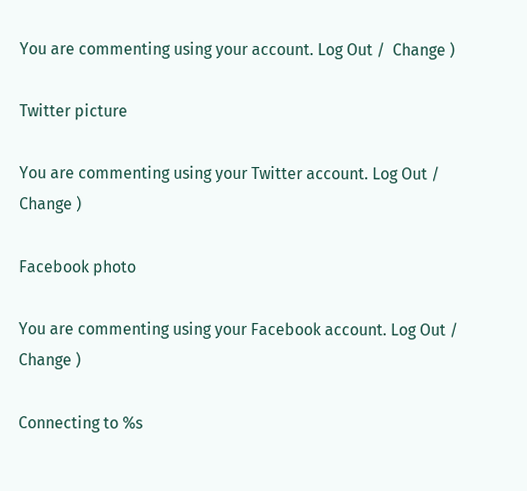You are commenting using your account. Log Out /  Change )

Twitter picture

You are commenting using your Twitter account. Log Out /  Change )

Facebook photo

You are commenting using your Facebook account. Log Out /  Change )

Connecting to %s